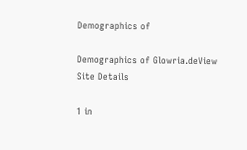Demographics of

Demographics of Glowria.deView Site Details

1 in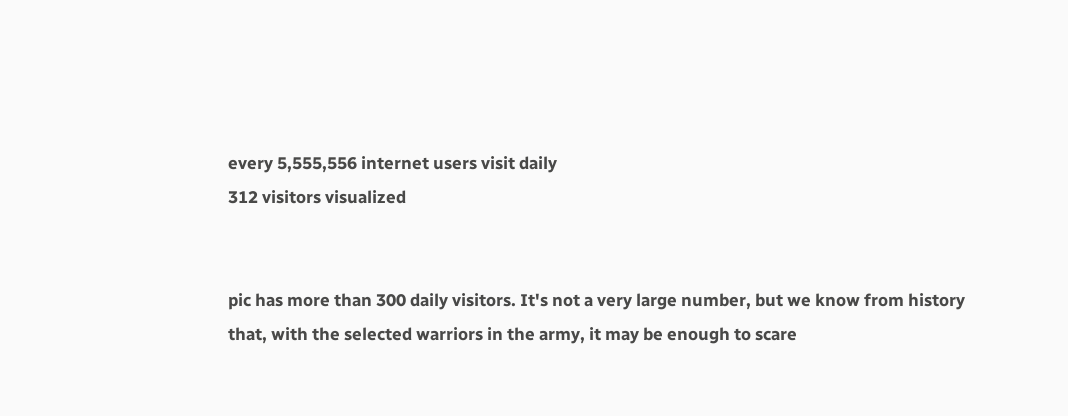every 5,555,556 internet users visit daily
312 visitors visualized


pic has more than 300 daily visitors. It's not a very large number, but we know from history that, with the selected warriors in the army, it may be enough to scare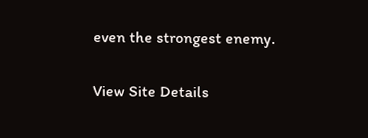even the strongest enemy.

View Site Details